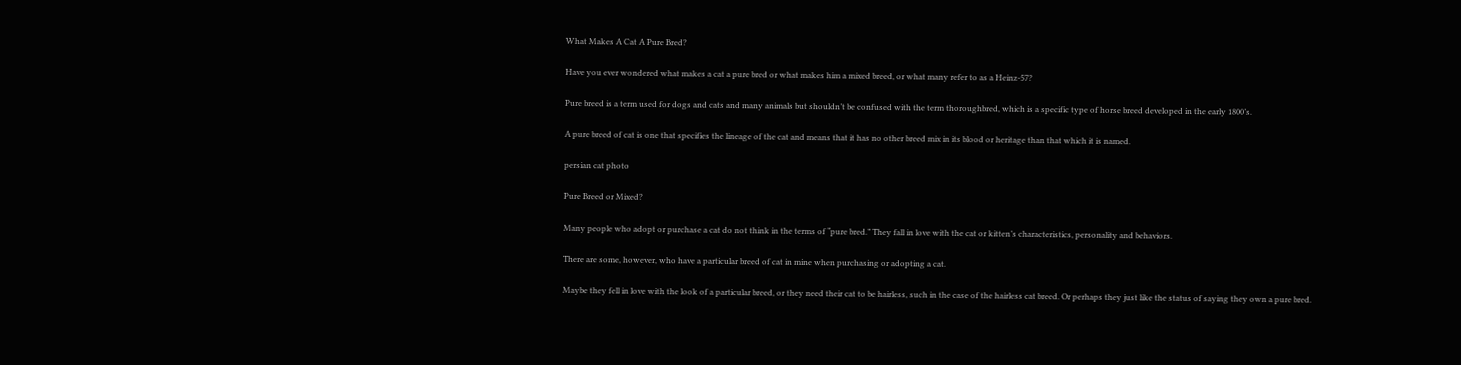What Makes A Cat A Pure Bred?

Have you ever wondered what makes a cat a pure bred or what makes him a mixed breed, or what many refer to as a Heinz-57?

Pure breed is a term used for dogs and cats and many animals but shouldn’t be confused with the term thoroughbred, which is a specific type of horse breed developed in the early 1800’s.

A pure breed of cat is one that specifies the lineage of the cat and means that it has no other breed mix in its blood or heritage than that which it is named.

persian cat photo

Pure Breed or Mixed?

Many people who adopt or purchase a cat do not think in the terms of “pure bred.” They fall in love with the cat or kitten’s characteristics, personality and behaviors.

There are some, however, who have a particular breed of cat in mine when purchasing or adopting a cat.

Maybe they fell in love with the look of a particular breed, or they need their cat to be hairless, such in the case of the hairless cat breed. Or perhaps they just like the status of saying they own a pure bred.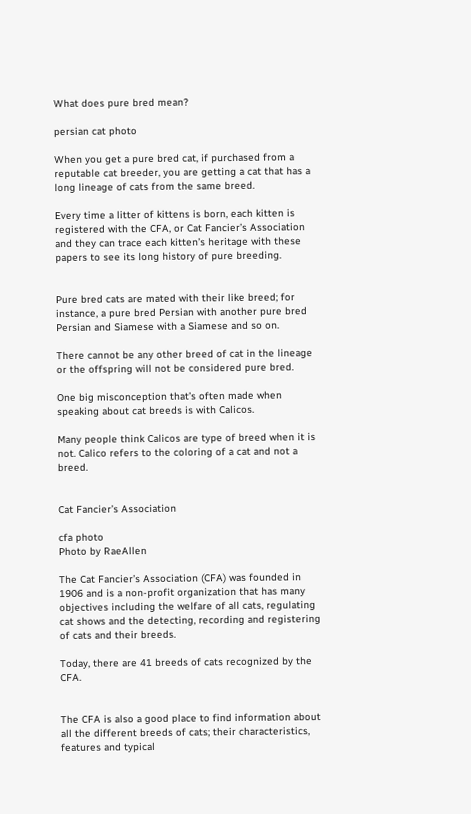What does pure bred mean?

persian cat photo

When you get a pure bred cat, if purchased from a reputable cat breeder, you are getting a cat that has a long lineage of cats from the same breed.

Every time a litter of kittens is born, each kitten is registered with the CFA, or Cat Fancier’s Association and they can trace each kitten’s heritage with these papers to see its long history of pure breeding.


Pure bred cats are mated with their like breed; for instance, a pure bred Persian with another pure bred Persian and Siamese with a Siamese and so on.

There cannot be any other breed of cat in the lineage or the offspring will not be considered pure bred.

One big misconception that’s often made when speaking about cat breeds is with Calicos.

Many people think Calicos are type of breed when it is not. Calico refers to the coloring of a cat and not a breed.


Cat Fancier’s Association

cfa photo
Photo by RaeAllen

The Cat Fancier’s Association (CFA) was founded in 1906 and is a non-profit organization that has many objectives including the welfare of all cats, regulating cat shows and the detecting, recording and registering of cats and their breeds.

Today, there are 41 breeds of cats recognized by the CFA.


The CFA is also a good place to find information about all the different breeds of cats; their characteristics, features and typical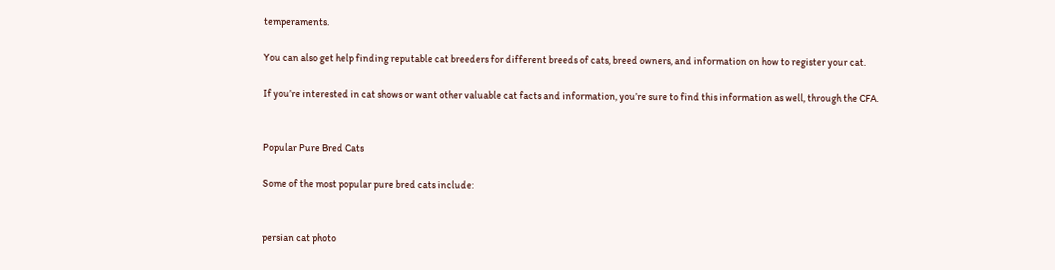temperaments.

You can also get help finding reputable cat breeders for different breeds of cats, breed owners, and information on how to register your cat.

If you’re interested in cat shows or want other valuable cat facts and information, you’re sure to find this information as well, through the CFA.


Popular Pure Bred Cats

Some of the most popular pure bred cats include:


persian cat photo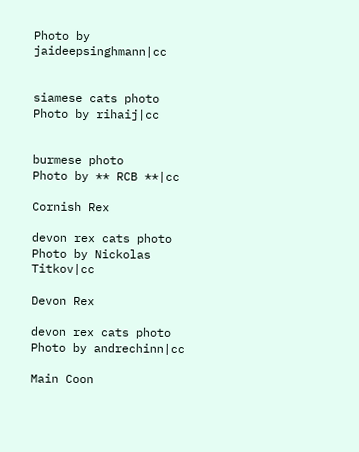Photo by jaideepsinghmann|cc


siamese cats photo
Photo by rihaij|cc


burmese photo
Photo by ** RCB **|cc

Cornish Rex

devon rex cats photo
Photo by Nickolas Titkov|cc

Devon Rex

devon rex cats photo
Photo by andrechinn|cc

Main Coon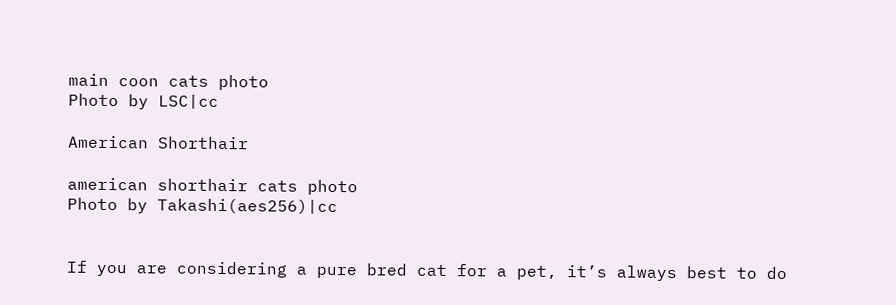main coon cats photo
Photo by LSC|cc

American Shorthair

american shorthair cats photo
Photo by Takashi(aes256)|cc


If you are considering a pure bred cat for a pet, it’s always best to do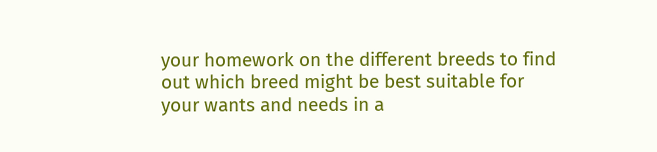your homework on the different breeds to find out which breed might be best suitable for your wants and needs in a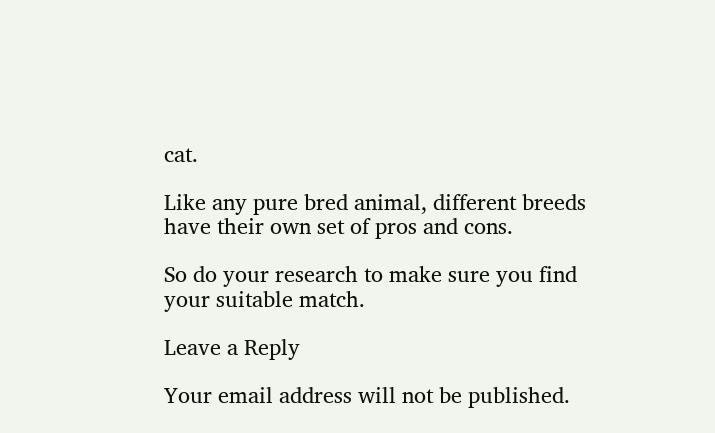cat.

Like any pure bred animal, different breeds have their own set of pros and cons.

So do your research to make sure you find your suitable match.

Leave a Reply

Your email address will not be published.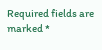Required fields are marked *